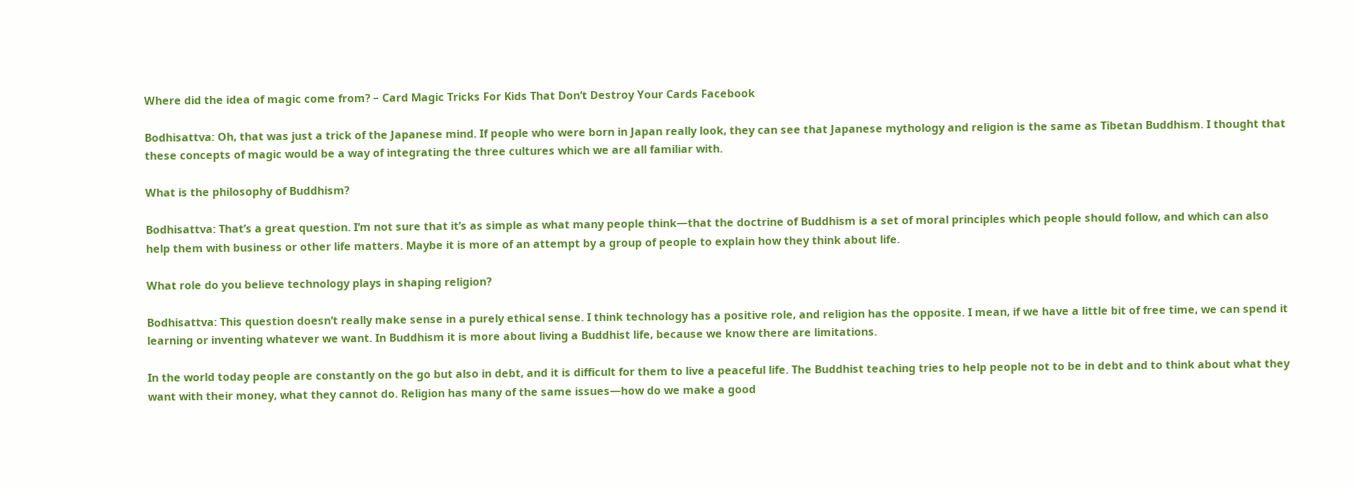Where did the idea of magic come from? – Card Magic Tricks For Kids That Don’t Destroy Your Cards Facebook

Bodhisattva: Oh, that was just a trick of the Japanese mind. If people who were born in Japan really look, they can see that Japanese mythology and religion is the same as Tibetan Buddhism. I thought that these concepts of magic would be a way of integrating the three cultures which we are all familiar with.

What is the philosophy of Buddhism?

Bodhisattva: That’s a great question. I’m not sure that it’s as simple as what many people think—that the doctrine of Buddhism is a set of moral principles which people should follow, and which can also help them with business or other life matters. Maybe it is more of an attempt by a group of people to explain how they think about life.

What role do you believe technology plays in shaping religion?

Bodhisattva: This question doesn’t really make sense in a purely ethical sense. I think technology has a positive role, and religion has the opposite. I mean, if we have a little bit of free time, we can spend it learning or inventing whatever we want. In Buddhism it is more about living a Buddhist life, because we know there are limitations.

In the world today people are constantly on the go but also in debt, and it is difficult for them to live a peaceful life. The Buddhist teaching tries to help people not to be in debt and to think about what they want with their money, what they cannot do. Religion has many of the same issues—how do we make a good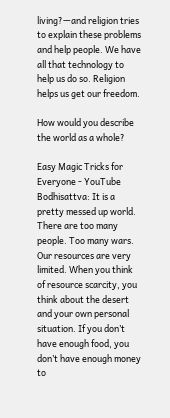living?—and religion tries to explain these problems and help people. We have all that technology to help us do so. Religion helps us get our freedom.

How would you describe the world as a whole?

Easy Magic Tricks for Everyone - YouTube
Bodhisattva: It is a pretty messed up world. There are too many people. Too many wars. Our resources are very limited. When you think of resource scarcity, you think about the desert and your own personal situation. If you don’t have enough food, you don’t have enough money to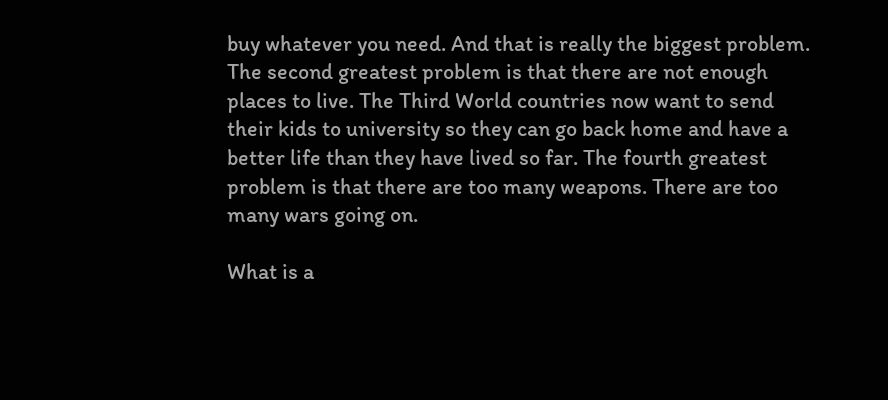buy whatever you need. And that is really the biggest problem. The second greatest problem is that there are not enough places to live. The Third World countries now want to send their kids to university so they can go back home and have a better life than they have lived so far. The fourth greatest problem is that there are too many weapons. There are too many wars going on.

What is a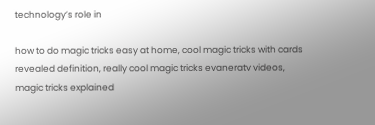technology’s role in

how to do magic tricks easy at home, cool magic tricks with cards revealed definition, really cool magic tricks evaneratv videos, magic tricks explained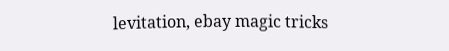levitation, ebay magic tricks